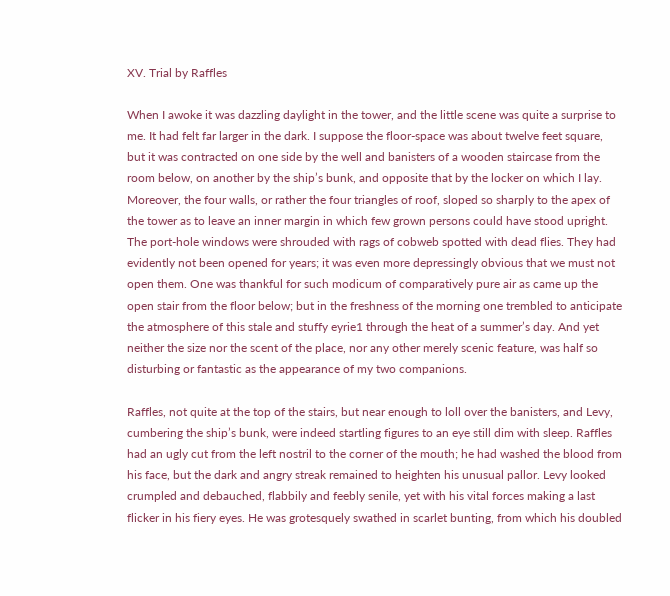XV. Trial by Raffles

When I awoke it was dazzling daylight in the tower, and the little scene was quite a surprise to me. It had felt far larger in the dark. I suppose the floor-space was about twelve feet square, but it was contracted on one side by the well and banisters of a wooden staircase from the room below, on another by the ship’s bunk, and opposite that by the locker on which I lay. Moreover, the four walls, or rather the four triangles of roof, sloped so sharply to the apex of the tower as to leave an inner margin in which few grown persons could have stood upright. The port-hole windows were shrouded with rags of cobweb spotted with dead flies. They had evidently not been opened for years; it was even more depressingly obvious that we must not open them. One was thankful for such modicum of comparatively pure air as came up the open stair from the floor below; but in the freshness of the morning one trembled to anticipate the atmosphere of this stale and stuffy eyrie1 through the heat of a summer’s day. And yet neither the size nor the scent of the place, nor any other merely scenic feature, was half so disturbing or fantastic as the appearance of my two companions.

Raffles, not quite at the top of the stairs, but near enough to loll over the banisters, and Levy, cumbering the ship’s bunk, were indeed startling figures to an eye still dim with sleep. Raffles had an ugly cut from the left nostril to the corner of the mouth; he had washed the blood from his face, but the dark and angry streak remained to heighten his unusual pallor. Levy looked crumpled and debauched, flabbily and feebly senile, yet with his vital forces making a last flicker in his fiery eyes. He was grotesquely swathed in scarlet bunting, from which his doubled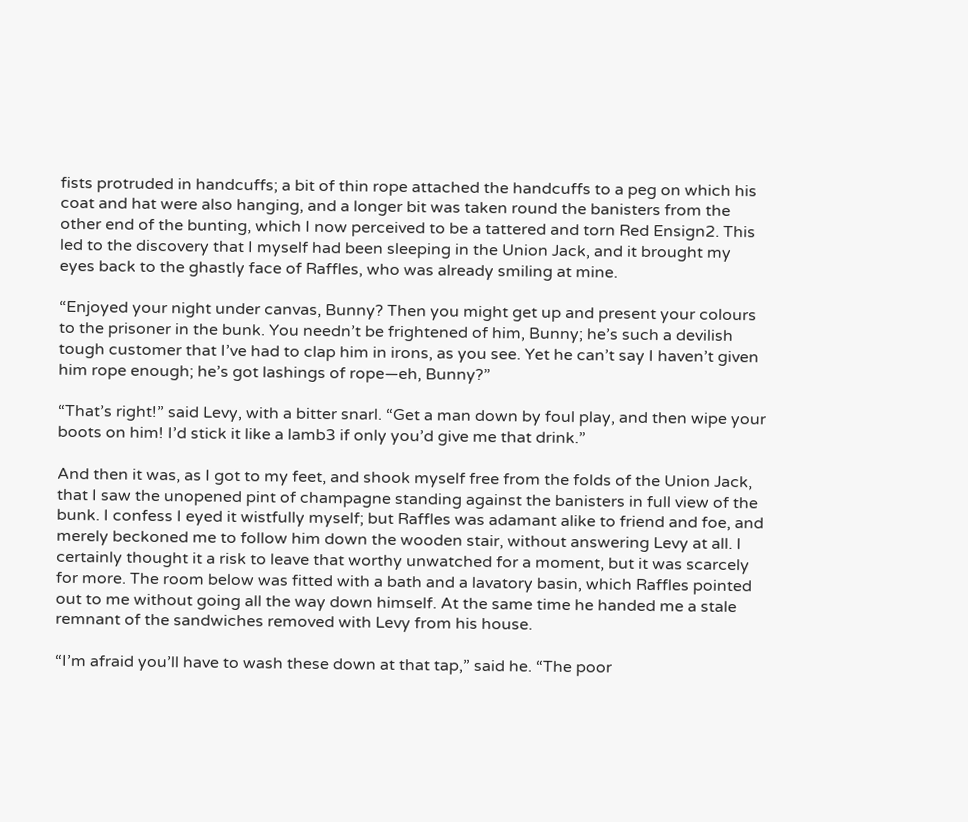fists protruded in handcuffs; a bit of thin rope attached the handcuffs to a peg on which his coat and hat were also hanging, and a longer bit was taken round the banisters from the other end of the bunting, which I now perceived to be a tattered and torn Red Ensign2. This led to the discovery that I myself had been sleeping in the Union Jack, and it brought my eyes back to the ghastly face of Raffles, who was already smiling at mine.

“Enjoyed your night under canvas, Bunny? Then you might get up and present your colours to the prisoner in the bunk. You needn’t be frightened of him, Bunny; he’s such a devilish tough customer that I’ve had to clap him in irons, as you see. Yet he can’t say I haven’t given him rope enough; he’s got lashings of rope—eh, Bunny?”

“That’s right!” said Levy, with a bitter snarl. “Get a man down by foul play, and then wipe your boots on him! I’d stick it like a lamb3 if only you’d give me that drink.”

And then it was, as I got to my feet, and shook myself free from the folds of the Union Jack, that I saw the unopened pint of champagne standing against the banisters in full view of the bunk. I confess I eyed it wistfully myself; but Raffles was adamant alike to friend and foe, and merely beckoned me to follow him down the wooden stair, without answering Levy at all. I certainly thought it a risk to leave that worthy unwatched for a moment, but it was scarcely for more. The room below was fitted with a bath and a lavatory basin, which Raffles pointed out to me without going all the way down himself. At the same time he handed me a stale remnant of the sandwiches removed with Levy from his house.

“I’m afraid you’ll have to wash these down at that tap,” said he. “The poor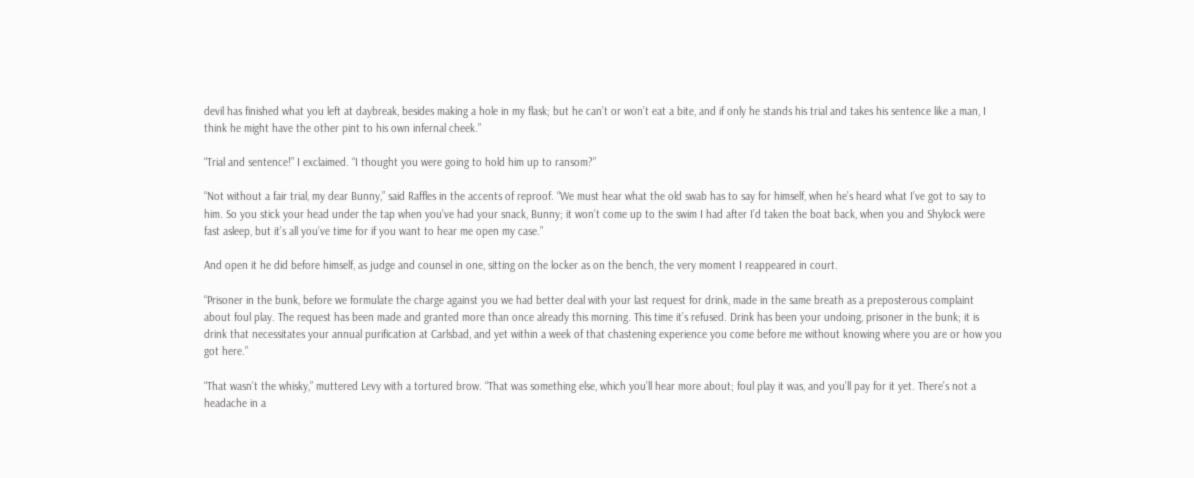devil has finished what you left at daybreak, besides making a hole in my flask; but he can’t or won’t eat a bite, and if only he stands his trial and takes his sentence like a man, I think he might have the other pint to his own infernal cheek.”

“Trial and sentence!” I exclaimed. “I thought you were going to hold him up to ransom?”

“Not without a fair trial, my dear Bunny,” said Raffles in the accents of reproof. “We must hear what the old swab has to say for himself, when he’s heard what I’ve got to say to him. So you stick your head under the tap when you’ve had your snack, Bunny; it won’t come up to the swim I had after I’d taken the boat back, when you and Shylock were fast asleep, but it’s all you’ve time for if you want to hear me open my case.”

And open it he did before himself, as judge and counsel in one, sitting on the locker as on the bench, the very moment I reappeared in court.

“Prisoner in the bunk, before we formulate the charge against you we had better deal with your last request for drink, made in the same breath as a preposterous complaint about foul play. The request has been made and granted more than once already this morning. This time it’s refused. Drink has been your undoing, prisoner in the bunk; it is drink that necessitates your annual purification at Carlsbad, and yet within a week of that chastening experience you come before me without knowing where you are or how you got here.”

“That wasn’t the whisky,” muttered Levy with a tortured brow. “That was something else, which you’ll hear more about; foul play it was, and you’ll pay for it yet. There’s not a headache in a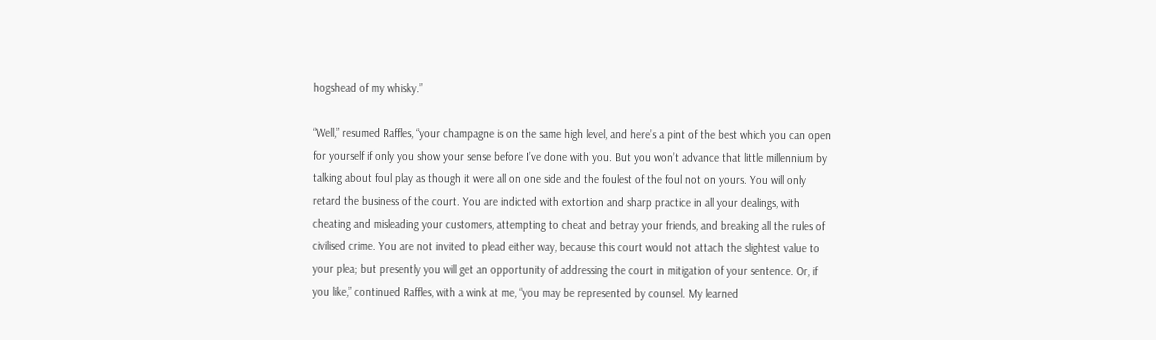hogshead of my whisky.”

“Well,” resumed Raffles, “your champagne is on the same high level, and here’s a pint of the best which you can open for yourself if only you show your sense before I’ve done with you. But you won’t advance that little millennium by talking about foul play as though it were all on one side and the foulest of the foul not on yours. You will only retard the business of the court. You are indicted with extortion and sharp practice in all your dealings, with cheating and misleading your customers, attempting to cheat and betray your friends, and breaking all the rules of civilised crime. You are not invited to plead either way, because this court would not attach the slightest value to your plea; but presently you will get an opportunity of addressing the court in mitigation of your sentence. Or, if you like,” continued Raffles, with a wink at me, “you may be represented by counsel. My learned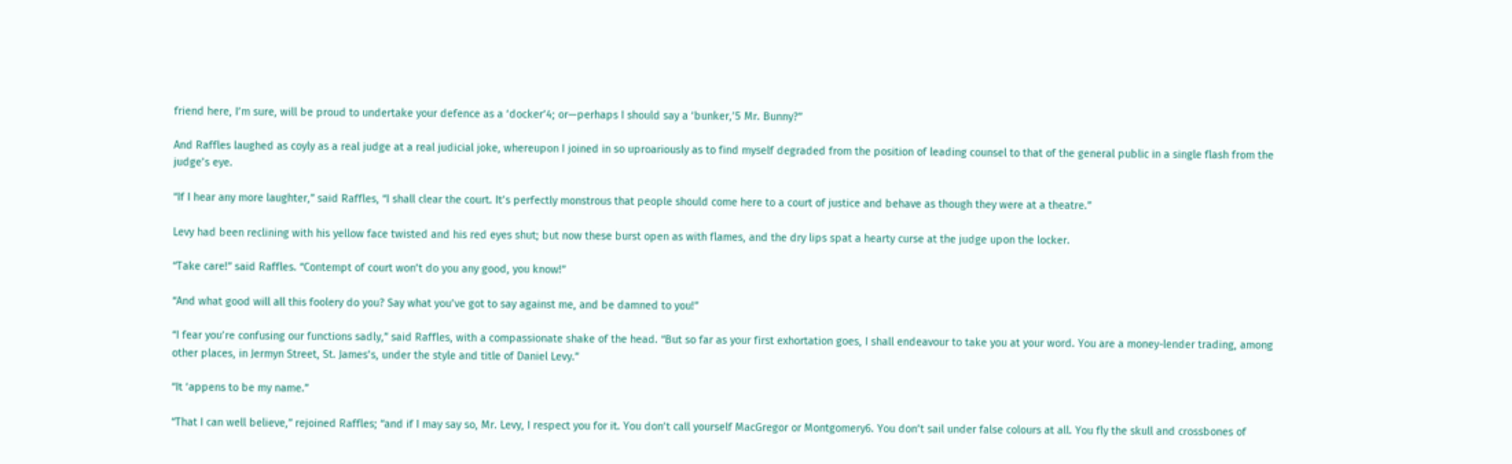friend here, I’m sure, will be proud to undertake your defence as a ‘docker’4; or—perhaps I should say a ‘bunker,’5 Mr. Bunny?”

And Raffles laughed as coyly as a real judge at a real judicial joke, whereupon I joined in so uproariously as to find myself degraded from the position of leading counsel to that of the general public in a single flash from the judge’s eye.

“If I hear any more laughter,” said Raffles, “I shall clear the court. It’s perfectly monstrous that people should come here to a court of justice and behave as though they were at a theatre.”

Levy had been reclining with his yellow face twisted and his red eyes shut; but now these burst open as with flames, and the dry lips spat a hearty curse at the judge upon the locker.

“Take care!” said Raffles. “Contempt of court won’t do you any good, you know!”

“And what good will all this foolery do you? Say what you’ve got to say against me, and be damned to you!”

“I fear you’re confusing our functions sadly,” said Raffles, with a compassionate shake of the head. “But so far as your first exhortation goes, I shall endeavour to take you at your word. You are a money-lender trading, among other places, in Jermyn Street, St. James’s, under the style and title of Daniel Levy.”

“It ‘appens to be my name.”

“That I can well believe,” rejoined Raffles; “and if I may say so, Mr. Levy, I respect you for it. You don’t call yourself MacGregor or Montgomery6. You don’t sail under false colours at all. You fly the skull and crossbones of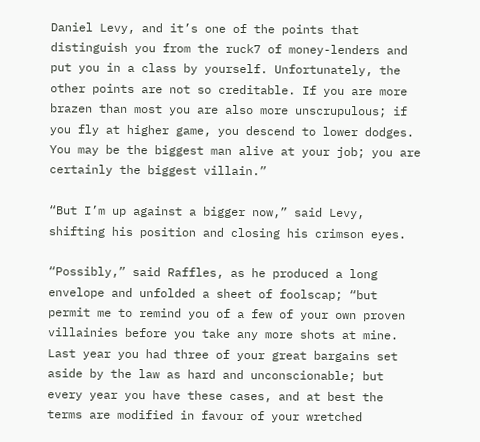Daniel Levy, and it’s one of the points that distinguish you from the ruck7 of money-lenders and put you in a class by yourself. Unfortunately, the other points are not so creditable. If you are more brazen than most you are also more unscrupulous; if you fly at higher game, you descend to lower dodges. You may be the biggest man alive at your job; you are certainly the biggest villain.”

“But I’m up against a bigger now,” said Levy, shifting his position and closing his crimson eyes.

“Possibly,” said Raffles, as he produced a long envelope and unfolded a sheet of foolscap; “but permit me to remind you of a few of your own proven villainies before you take any more shots at mine. Last year you had three of your great bargains set aside by the law as hard and unconscionable; but every year you have these cases, and at best the terms are modified in favour of your wretched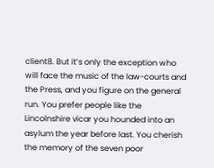client8. But it’s only the exception who will face the music of the law-courts and the Press, and you figure on the general run. You prefer people like the Lincolnshire vicar you hounded into an asylum the year before last. You cherish the memory of the seven poor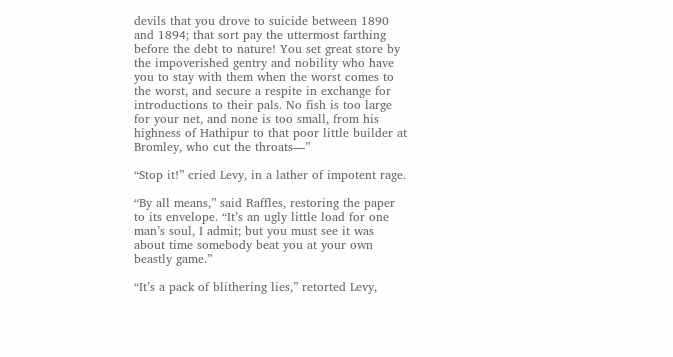devils that you drove to suicide between 1890 and 1894; that sort pay the uttermost farthing before the debt to nature! You set great store by the impoverished gentry and nobility who have you to stay with them when the worst comes to the worst, and secure a respite in exchange for introductions to their pals. No fish is too large for your net, and none is too small, from his highness of Hathipur to that poor little builder at Bromley, who cut the throats—”

“Stop it!” cried Levy, in a lather of impotent rage.

“By all means,” said Raffles, restoring the paper to its envelope. “It’s an ugly little load for one man’s soul, I admit; but you must see it was about time somebody beat you at your own beastly game.”

“It’s a pack of blithering lies,” retorted Levy,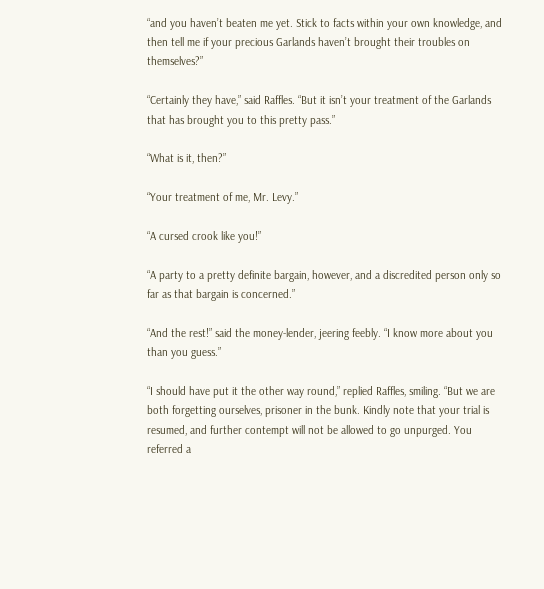“and you haven’t beaten me yet. Stick to facts within your own knowledge, and then tell me if your precious Garlands haven’t brought their troubles on themselves?”

“Certainly they have,” said Raffles. “But it isn’t your treatment of the Garlands that has brought you to this pretty pass.”

“What is it, then?”

“Your treatment of me, Mr. Levy.”

“A cursed crook like you!”

“A party to a pretty definite bargain, however, and a discredited person only so far as that bargain is concerned.”

“And the rest!” said the money-lender, jeering feebly. “I know more about you than you guess.”

“I should have put it the other way round,” replied Raffles, smiling. “But we are both forgetting ourselves, prisoner in the bunk. Kindly note that your trial is resumed, and further contempt will not be allowed to go unpurged. You referred a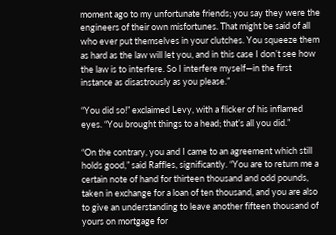moment ago to my unfortunate friends; you say they were the engineers of their own misfortunes. That might be said of all who ever put themselves in your clutches. You squeeze them as hard as the law will let you, and in this case I don’t see how the law is to interfere. So I interfere myself—in the first instance as disastrously as you please.”

“You did so!” exclaimed Levy, with a flicker of his inflamed eyes. “You brought things to a head; that’s all you did.”

“On the contrary, you and I came to an agreement which still holds good,” said Raffles, significantly. “You are to return me a certain note of hand for thirteen thousand and odd pounds, taken in exchange for a loan of ten thousand, and you are also to give an understanding to leave another fifteen thousand of yours on mortgage for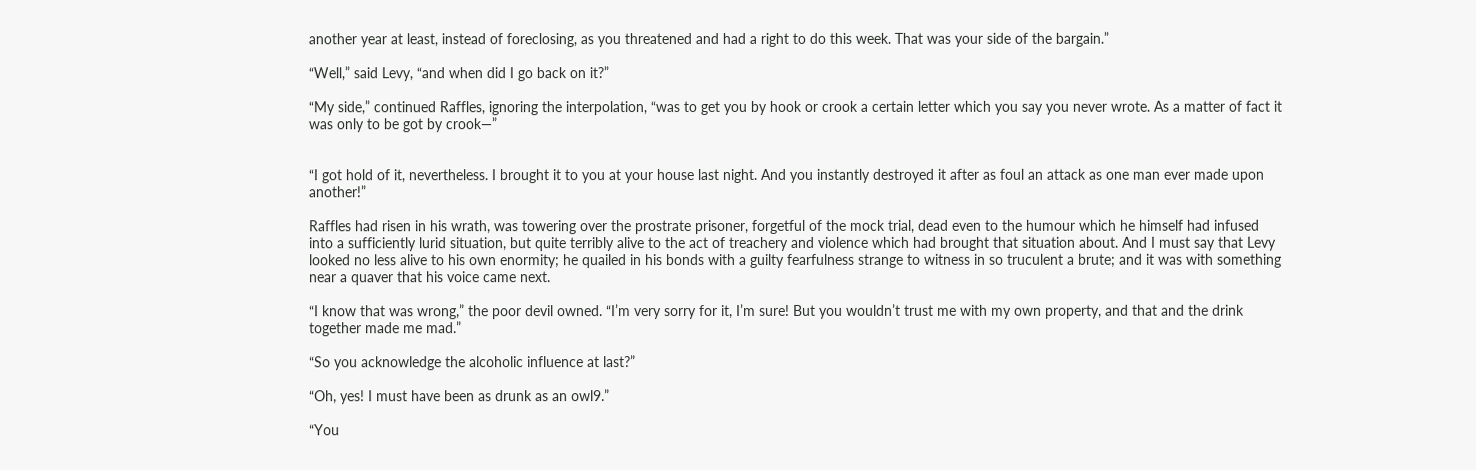another year at least, instead of foreclosing, as you threatened and had a right to do this week. That was your side of the bargain.”

“Well,” said Levy, “and when did I go back on it?”

“My side,” continued Raffles, ignoring the interpolation, “was to get you by hook or crook a certain letter which you say you never wrote. As a matter of fact it was only to be got by crook—”


“I got hold of it, nevertheless. I brought it to you at your house last night. And you instantly destroyed it after as foul an attack as one man ever made upon another!”

Raffles had risen in his wrath, was towering over the prostrate prisoner, forgetful of the mock trial, dead even to the humour which he himself had infused into a sufficiently lurid situation, but quite terribly alive to the act of treachery and violence which had brought that situation about. And I must say that Levy looked no less alive to his own enormity; he quailed in his bonds with a guilty fearfulness strange to witness in so truculent a brute; and it was with something near a quaver that his voice came next.

“I know that was wrong,” the poor devil owned. “I’m very sorry for it, I’m sure! But you wouldn’t trust me with my own property, and that and the drink together made me mad.”

“So you acknowledge the alcoholic influence at last?”

“Oh, yes! I must have been as drunk as an owl9.”

“You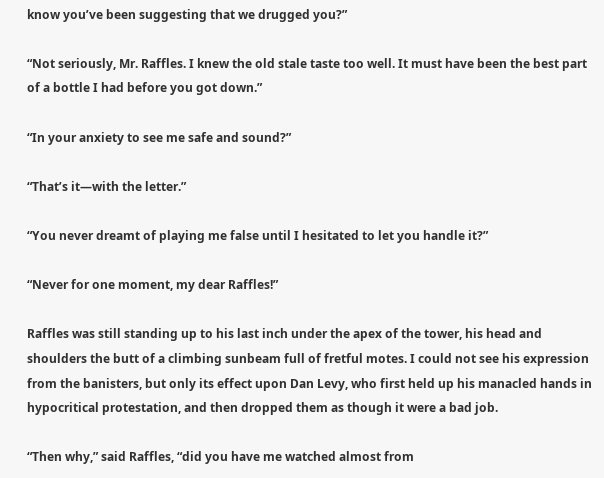know you’ve been suggesting that we drugged you?”

“Not seriously, Mr. Raffles. I knew the old stale taste too well. It must have been the best part of a bottle I had before you got down.”

“In your anxiety to see me safe and sound?”

“That’s it—with the letter.”

“You never dreamt of playing me false until I hesitated to let you handle it?”

“Never for one moment, my dear Raffles!”

Raffles was still standing up to his last inch under the apex of the tower, his head and shoulders the butt of a climbing sunbeam full of fretful motes. I could not see his expression from the banisters, but only its effect upon Dan Levy, who first held up his manacled hands in hypocritical protestation, and then dropped them as though it were a bad job.

“Then why,” said Raffles, “did you have me watched almost from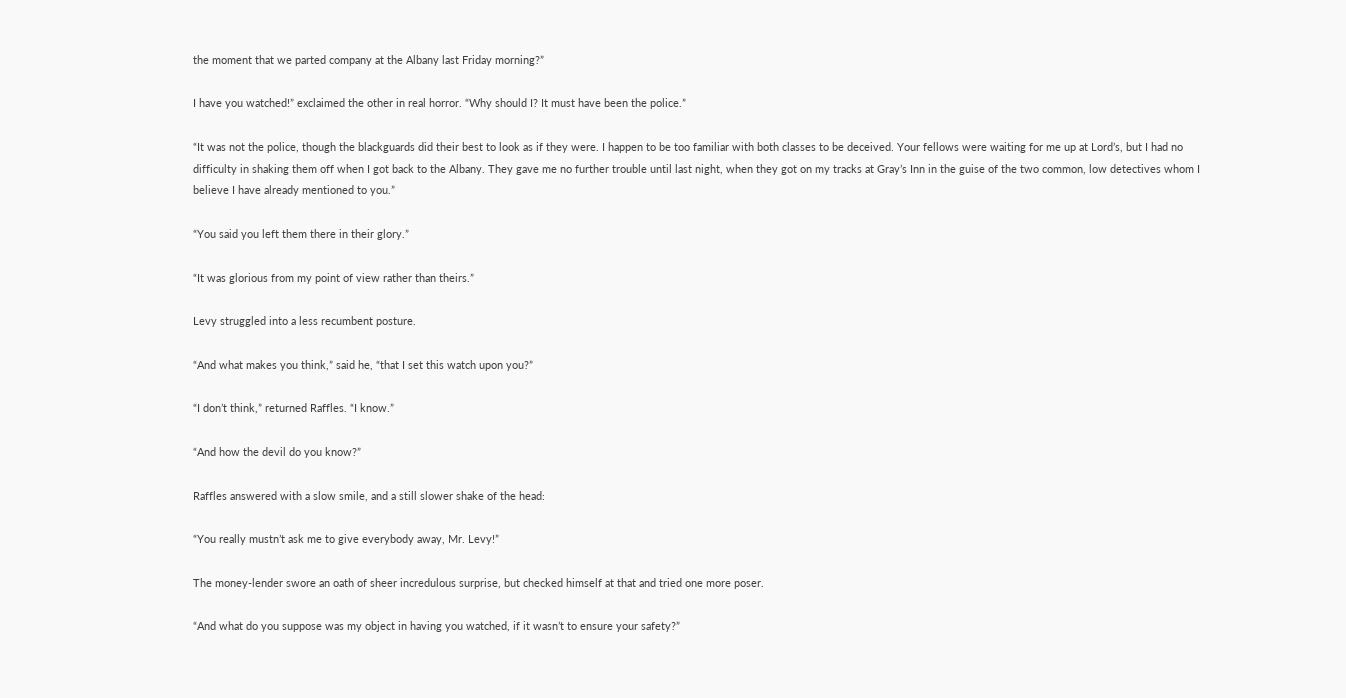the moment that we parted company at the Albany last Friday morning?”

I have you watched!” exclaimed the other in real horror. “Why should I? It must have been the police.”

“It was not the police, though the blackguards did their best to look as if they were. I happen to be too familiar with both classes to be deceived. Your fellows were waiting for me up at Lord’s, but I had no difficulty in shaking them off when I got back to the Albany. They gave me no further trouble until last night, when they got on my tracks at Gray’s Inn in the guise of the two common, low detectives whom I believe I have already mentioned to you.”

“You said you left them there in their glory.”

“It was glorious from my point of view rather than theirs.”

Levy struggled into a less recumbent posture.

“And what makes you think,” said he, “that I set this watch upon you?”

“I don’t think,” returned Raffles. “I know.”

“And how the devil do you know?”

Raffles answered with a slow smile, and a still slower shake of the head:

“You really mustn’t ask me to give everybody away, Mr. Levy!”

The money-lender swore an oath of sheer incredulous surprise, but checked himself at that and tried one more poser.

“And what do you suppose was my object in having you watched, if it wasn’t to ensure your safety?”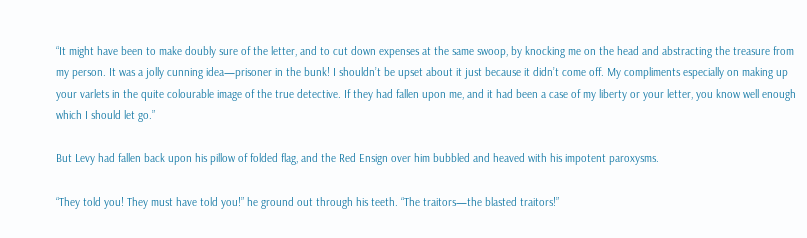“It might have been to make doubly sure of the letter, and to cut down expenses at the same swoop, by knocking me on the head and abstracting the treasure from my person. It was a jolly cunning idea—prisoner in the bunk! I shouldn’t be upset about it just because it didn’t come off. My compliments especially on making up your varlets in the quite colourable image of the true detective. If they had fallen upon me, and it had been a case of my liberty or your letter, you know well enough which I should let go.”

But Levy had fallen back upon his pillow of folded flag, and the Red Ensign over him bubbled and heaved with his impotent paroxysms.

“They told you! They must have told you!” he ground out through his teeth. “The traitors—the blasted traitors!”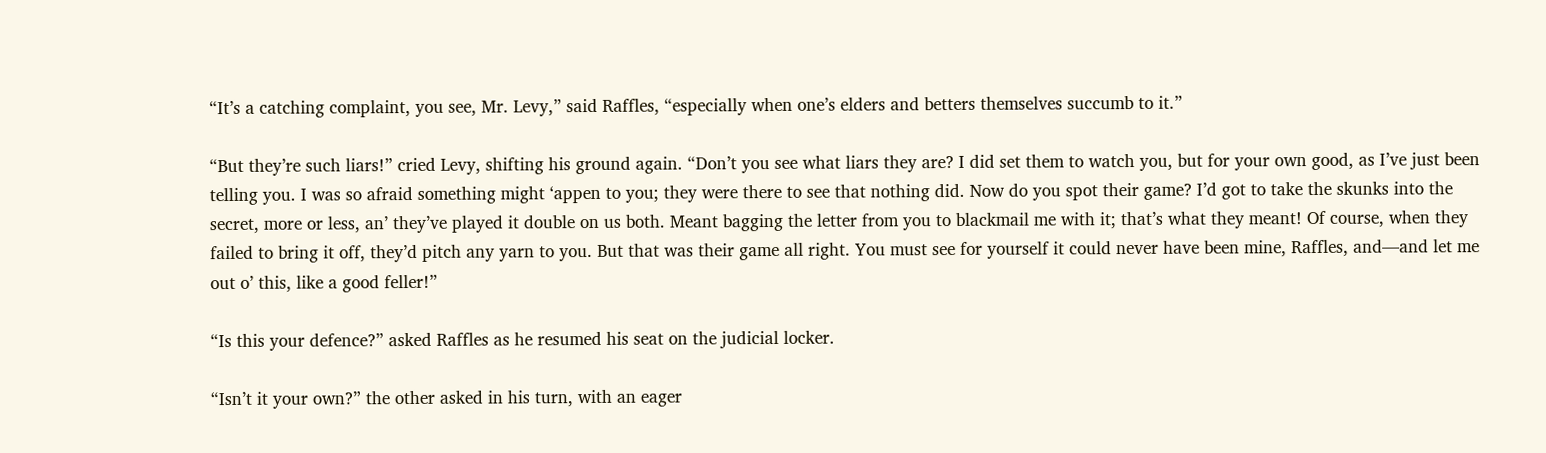“It’s a catching complaint, you see, Mr. Levy,” said Raffles, “especially when one’s elders and betters themselves succumb to it.”

“But they’re such liars!” cried Levy, shifting his ground again. “Don’t you see what liars they are? I did set them to watch you, but for your own good, as I’ve just been telling you. I was so afraid something might ‘appen to you; they were there to see that nothing did. Now do you spot their game? I’d got to take the skunks into the secret, more or less, an’ they’ve played it double on us both. Meant bagging the letter from you to blackmail me with it; that’s what they meant! Of course, when they failed to bring it off, they’d pitch any yarn to you. But that was their game all right. You must see for yourself it could never have been mine, Raffles, and—and let me out o’ this, like a good feller!”

“Is this your defence?” asked Raffles as he resumed his seat on the judicial locker.

“Isn’t it your own?” the other asked in his turn, with an eager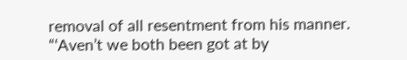removal of all resentment from his manner. “‘Aven’t we both been got at by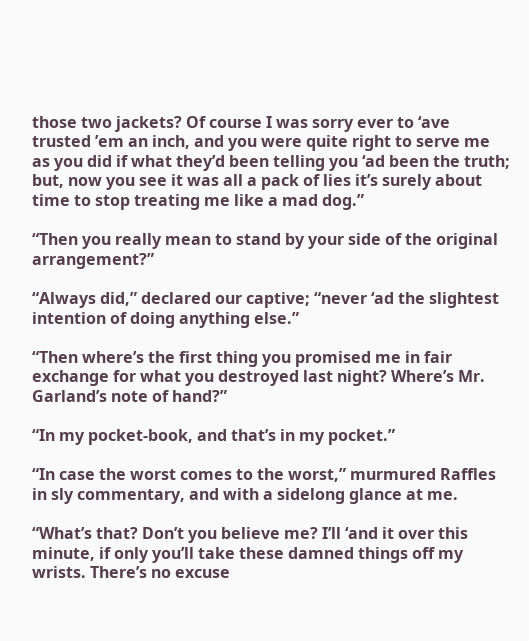those two jackets? Of course I was sorry ever to ‘ave trusted ’em an inch, and you were quite right to serve me as you did if what they’d been telling you ‘ad been the truth; but, now you see it was all a pack of lies it’s surely about time to stop treating me like a mad dog.”

“Then you really mean to stand by your side of the original arrangement?”

“Always did,” declared our captive; “never ‘ad the slightest intention of doing anything else.”

“Then where’s the first thing you promised me in fair exchange for what you destroyed last night? Where’s Mr. Garland’s note of hand?”

“In my pocket-book, and that’s in my pocket.”

“In case the worst comes to the worst,” murmured Raffles in sly commentary, and with a sidelong glance at me.

“What’s that? Don’t you believe me? I’ll ‘and it over this minute, if only you’ll take these damned things off my wrists. There’s no excuse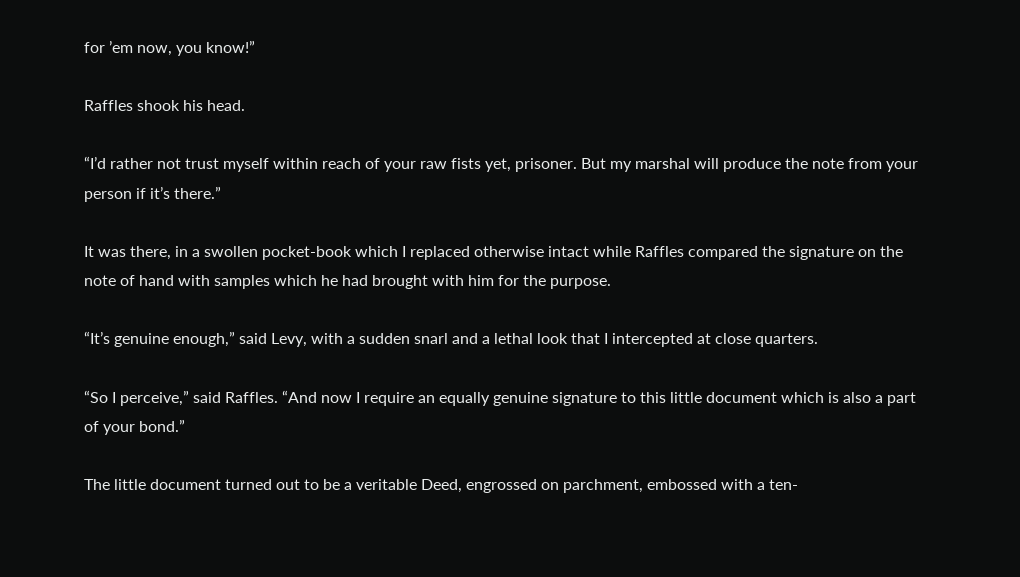for ’em now, you know!”

Raffles shook his head.

“I’d rather not trust myself within reach of your raw fists yet, prisoner. But my marshal will produce the note from your person if it’s there.”

It was there, in a swollen pocket-book which I replaced otherwise intact while Raffles compared the signature on the note of hand with samples which he had brought with him for the purpose.

“It’s genuine enough,” said Levy, with a sudden snarl and a lethal look that I intercepted at close quarters.

“So I perceive,” said Raffles. “And now I require an equally genuine signature to this little document which is also a part of your bond.”

The little document turned out to be a veritable Deed, engrossed on parchment, embossed with a ten-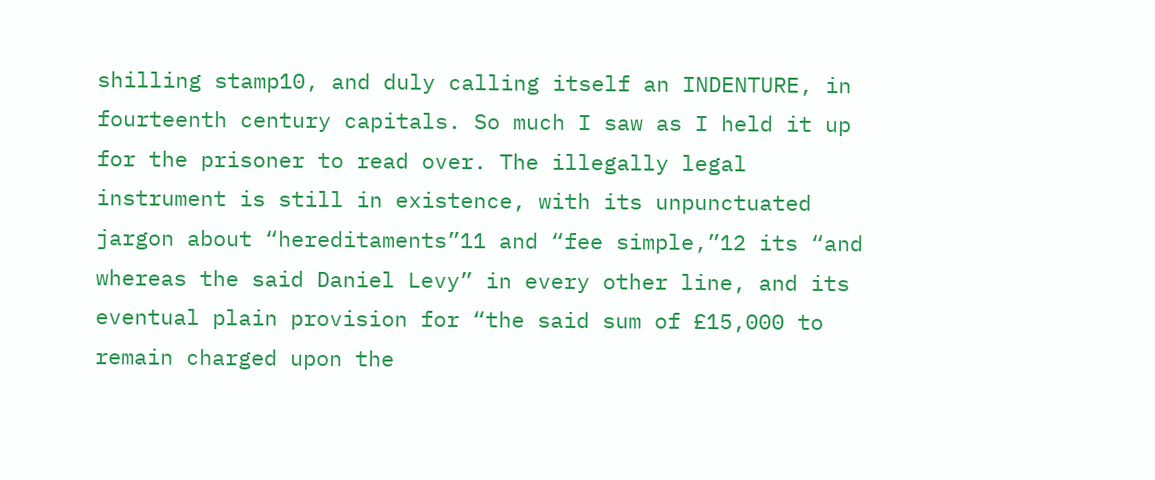shilling stamp10, and duly calling itself an INDENTURE, in fourteenth century capitals. So much I saw as I held it up for the prisoner to read over. The illegally legal instrument is still in existence, with its unpunctuated jargon about “hereditaments”11 and “fee simple,”12 its “and whereas the said Daniel Levy” in every other line, and its eventual plain provision for “the said sum of £15,000 to remain charged upon the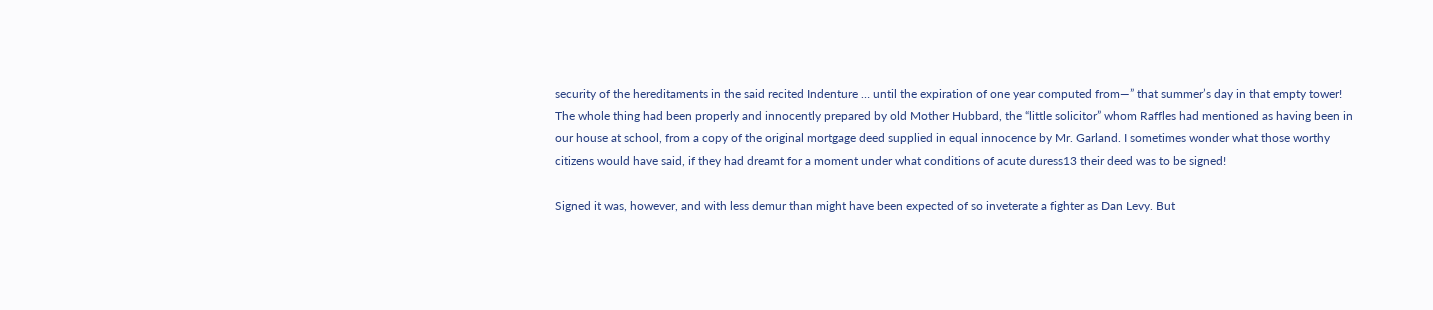security of the hereditaments in the said recited Indenture … until the expiration of one year computed from—” that summer’s day in that empty tower! The whole thing had been properly and innocently prepared by old Mother Hubbard, the “little solicitor” whom Raffles had mentioned as having been in our house at school, from a copy of the original mortgage deed supplied in equal innocence by Mr. Garland. I sometimes wonder what those worthy citizens would have said, if they had dreamt for a moment under what conditions of acute duress13 their deed was to be signed!

Signed it was, however, and with less demur than might have been expected of so inveterate a fighter as Dan Levy. But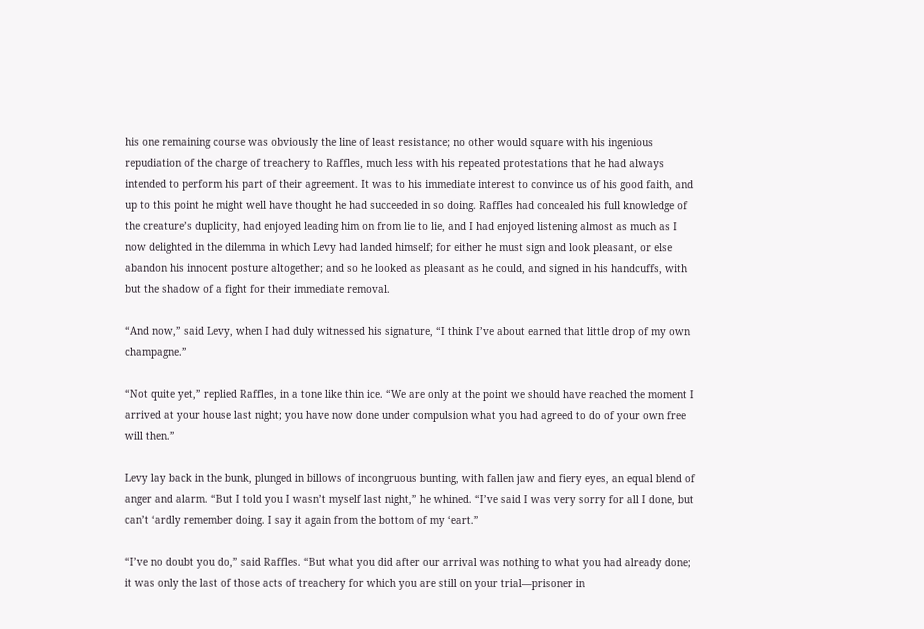his one remaining course was obviously the line of least resistance; no other would square with his ingenious repudiation of the charge of treachery to Raffles, much less with his repeated protestations that he had always intended to perform his part of their agreement. It was to his immediate interest to convince us of his good faith, and up to this point he might well have thought he had succeeded in so doing. Raffles had concealed his full knowledge of the creature’s duplicity, had enjoyed leading him on from lie to lie, and I had enjoyed listening almost as much as I now delighted in the dilemma in which Levy had landed himself; for either he must sign and look pleasant, or else abandon his innocent posture altogether; and so he looked as pleasant as he could, and signed in his handcuffs, with but the shadow of a fight for their immediate removal.

“And now,” said Levy, when I had duly witnessed his signature, “I think I’ve about earned that little drop of my own champagne.”

“Not quite yet,” replied Raffles, in a tone like thin ice. “We are only at the point we should have reached the moment I arrived at your house last night; you have now done under compulsion what you had agreed to do of your own free will then.”

Levy lay back in the bunk, plunged in billows of incongruous bunting, with fallen jaw and fiery eyes, an equal blend of anger and alarm. “But I told you I wasn’t myself last night,” he whined. “I’ve said I was very sorry for all I done, but can’t ‘ardly remember doing. I say it again from the bottom of my ‘eart.”

“I’ve no doubt you do,” said Raffles. “But what you did after our arrival was nothing to what you had already done; it was only the last of those acts of treachery for which you are still on your trial—prisoner in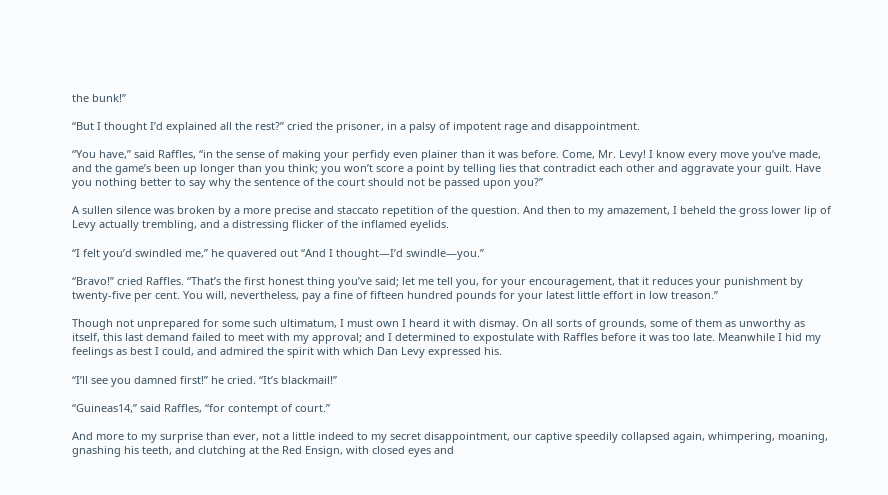the bunk!”

“But I thought I’d explained all the rest?” cried the prisoner, in a palsy of impotent rage and disappointment.

“You have,” said Raffles, “in the sense of making your perfidy even plainer than it was before. Come, Mr. Levy! I know every move you’ve made, and the game’s been up longer than you think; you won’t score a point by telling lies that contradict each other and aggravate your guilt. Have you nothing better to say why the sentence of the court should not be passed upon you?”

A sullen silence was broken by a more precise and staccato repetition of the question. And then to my amazement, I beheld the gross lower lip of Levy actually trembling, and a distressing flicker of the inflamed eyelids.

“I felt you’d swindled me,” he quavered out “And I thought—I’d swindle—you.”

“Bravo!” cried Raffles. “That’s the first honest thing you’ve said; let me tell you, for your encouragement, that it reduces your punishment by twenty-five per cent. You will, nevertheless, pay a fine of fifteen hundred pounds for your latest little effort in low treason.”

Though not unprepared for some such ultimatum, I must own I heard it with dismay. On all sorts of grounds, some of them as unworthy as itself, this last demand failed to meet with my approval; and I determined to expostulate with Raffles before it was too late. Meanwhile I hid my feelings as best I could, and admired the spirit with which Dan Levy expressed his.

“I’ll see you damned first!” he cried. “It’s blackmail!”

“Guineas14,” said Raffles, “for contempt of court.”

And more to my surprise than ever, not a little indeed to my secret disappointment, our captive speedily collapsed again, whimpering, moaning, gnashing his teeth, and clutching at the Red Ensign, with closed eyes and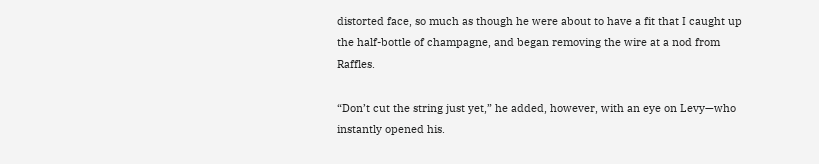distorted face, so much as though he were about to have a fit that I caught up the half-bottle of champagne, and began removing the wire at a nod from Raffles.

“Don’t cut the string just yet,” he added, however, with an eye on Levy—who instantly opened his.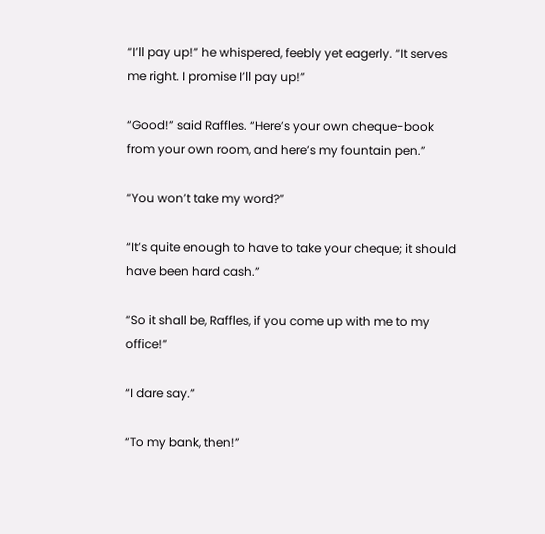“I’ll pay up!” he whispered, feebly yet eagerly. “It serves me right. I promise I’ll pay up!”

“Good!” said Raffles. “Here’s your own cheque-book from your own room, and here’s my fountain pen.”

“You won’t take my word?”

“It’s quite enough to have to take your cheque; it should have been hard cash.”

“So it shall be, Raffles, if you come up with me to my office!”

“I dare say.”

“To my bank, then!”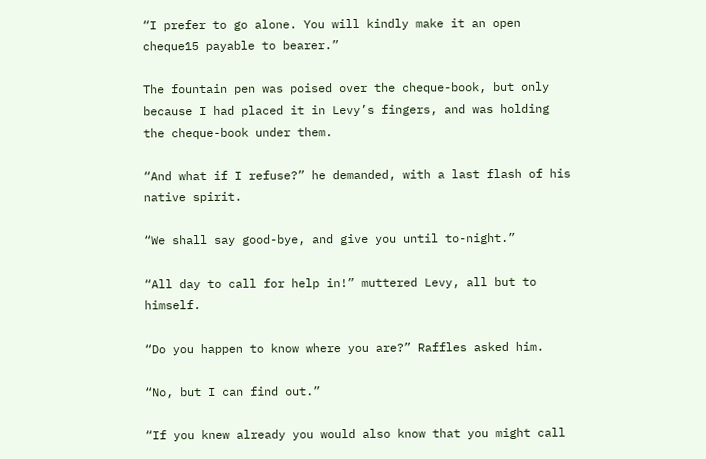“I prefer to go alone. You will kindly make it an open cheque15 payable to bearer.”

The fountain pen was poised over the cheque-book, but only because I had placed it in Levy’s fingers, and was holding the cheque-book under them.

“And what if I refuse?” he demanded, with a last flash of his native spirit.

“We shall say good-bye, and give you until to-night.”

“All day to call for help in!” muttered Levy, all but to himself.

“Do you happen to know where you are?” Raffles asked him.

“No, but I can find out.”

“If you knew already you would also know that you might call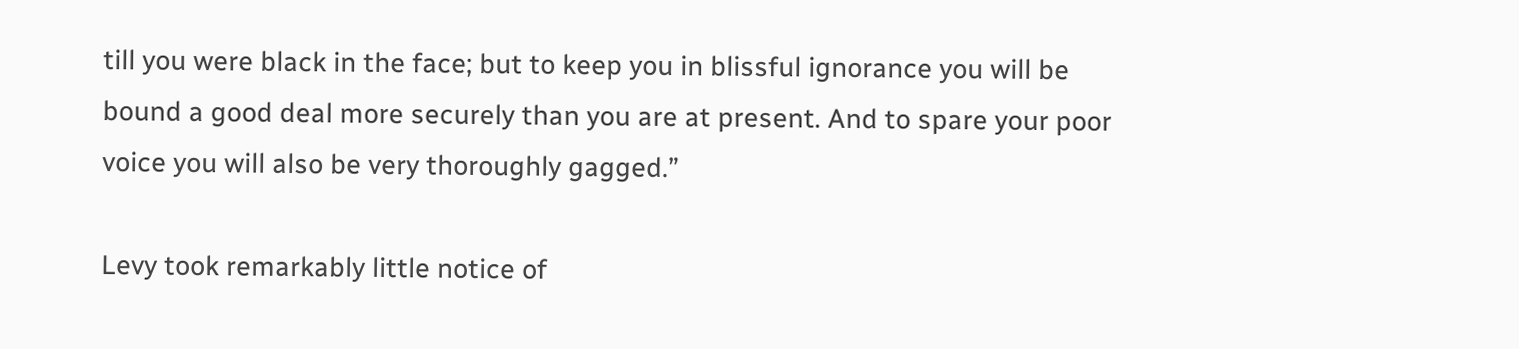till you were black in the face; but to keep you in blissful ignorance you will be bound a good deal more securely than you are at present. And to spare your poor voice you will also be very thoroughly gagged.”

Levy took remarkably little notice of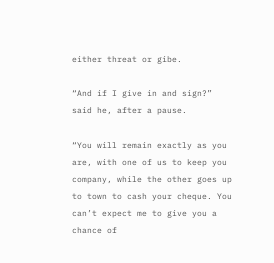either threat or gibe.

“And if I give in and sign?” said he, after a pause.

“You will remain exactly as you are, with one of us to keep you company, while the other goes up to town to cash your cheque. You can’t expect me to give you a chance of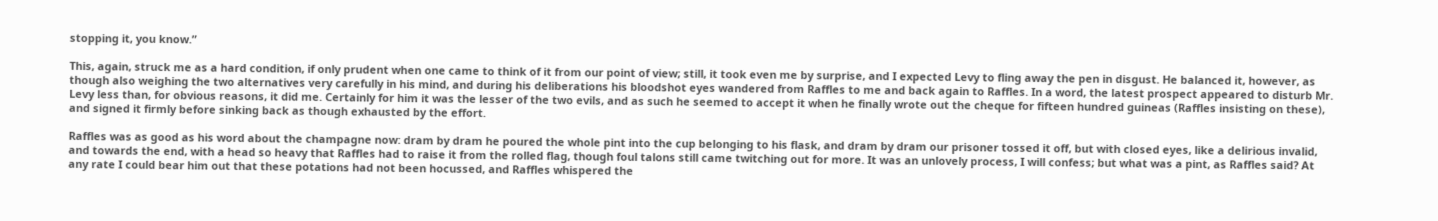stopping it, you know.”

This, again, struck me as a hard condition, if only prudent when one came to think of it from our point of view; still, it took even me by surprise, and I expected Levy to fling away the pen in disgust. He balanced it, however, as though also weighing the two alternatives very carefully in his mind, and during his deliberations his bloodshot eyes wandered from Raffles to me and back again to Raffles. In a word, the latest prospect appeared to disturb Mr. Levy less than, for obvious reasons, it did me. Certainly for him it was the lesser of the two evils, and as such he seemed to accept it when he finally wrote out the cheque for fifteen hundred guineas (Raffles insisting on these), and signed it firmly before sinking back as though exhausted by the effort.

Raffles was as good as his word about the champagne now: dram by dram he poured the whole pint into the cup belonging to his flask, and dram by dram our prisoner tossed it off, but with closed eyes, like a delirious invalid, and towards the end, with a head so heavy that Raffles had to raise it from the rolled flag, though foul talons still came twitching out for more. It was an unlovely process, I will confess; but what was a pint, as Raffles said? At any rate I could bear him out that these potations had not been hocussed, and Raffles whispered the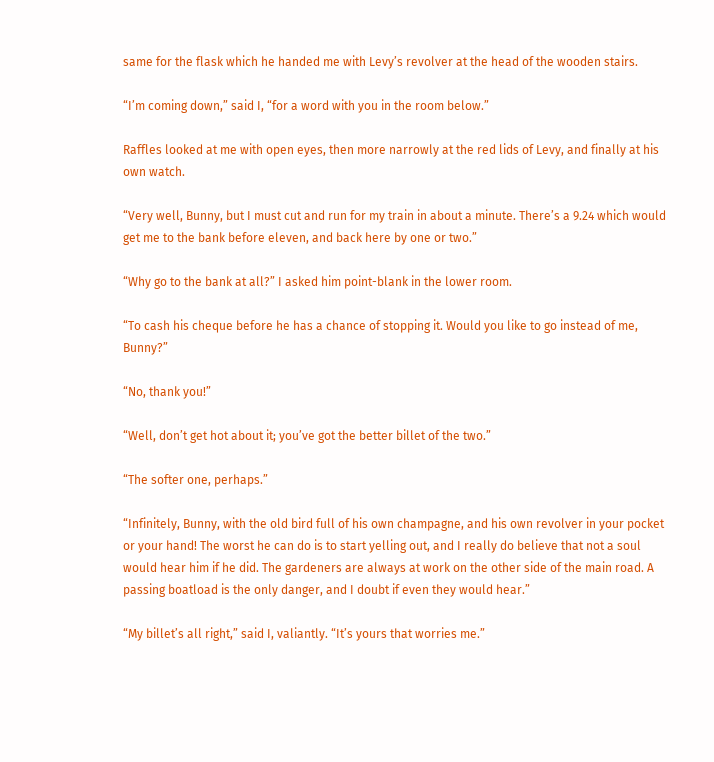same for the flask which he handed me with Levy’s revolver at the head of the wooden stairs.

“I’m coming down,” said I, “for a word with you in the room below.”

Raffles looked at me with open eyes, then more narrowly at the red lids of Levy, and finally at his own watch.

“Very well, Bunny, but I must cut and run for my train in about a minute. There’s a 9.24 which would get me to the bank before eleven, and back here by one or two.”

“Why go to the bank at all?” I asked him point-blank in the lower room.

“To cash his cheque before he has a chance of stopping it. Would you like to go instead of me, Bunny?”

“No, thank you!”

“Well, don’t get hot about it; you’ve got the better billet of the two.”

“The softer one, perhaps.”

“Infinitely, Bunny, with the old bird full of his own champagne, and his own revolver in your pocket or your hand! The worst he can do is to start yelling out, and I really do believe that not a soul would hear him if he did. The gardeners are always at work on the other side of the main road. A passing boatload is the only danger, and I doubt if even they would hear.”

“My billet’s all right,” said I, valiantly. “It’s yours that worries me.”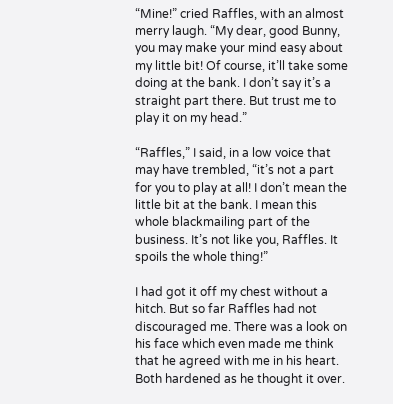“Mine!” cried Raffles, with an almost merry laugh. “My dear, good Bunny, you may make your mind easy about my little bit! Of course, it’ll take some doing at the bank. I don’t say it’s a straight part there. But trust me to play it on my head.”

“Raffles,” I said, in a low voice that may have trembled, “it’s not a part for you to play at all! I don’t mean the little bit at the bank. I mean this whole blackmailing part of the business. It’s not like you, Raffles. It spoils the whole thing!”

I had got it off my chest without a hitch. But so far Raffles had not discouraged me. There was a look on his face which even made me think that he agreed with me in his heart. Both hardened as he thought it over.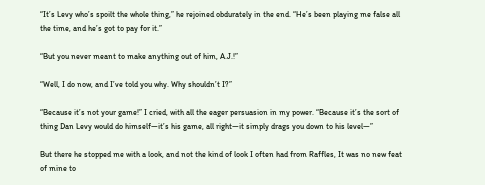“It’s Levy who’s spoilt the whole thing,” he rejoined obdurately in the end. “He’s been playing me false all the time, and he’s got to pay for it.”

“But you never meant to make anything out of him, A.J.!”

“Well, I do now, and I’ve told you why. Why shouldn’t I?”

“Because it’s not your game!” I cried, with all the eager persuasion in my power. “Because it’s the sort of thing Dan Levy would do himself—it’s his game, all right—it simply drags you down to his level—”

But there he stopped me with a look, and not the kind of look I often had from Raffles, It was no new feat of mine to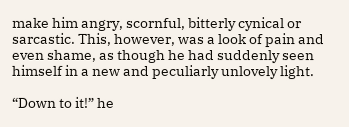make him angry, scornful, bitterly cynical or sarcastic. This, however, was a look of pain and even shame, as though he had suddenly seen himself in a new and peculiarly unlovely light.

“Down to it!” he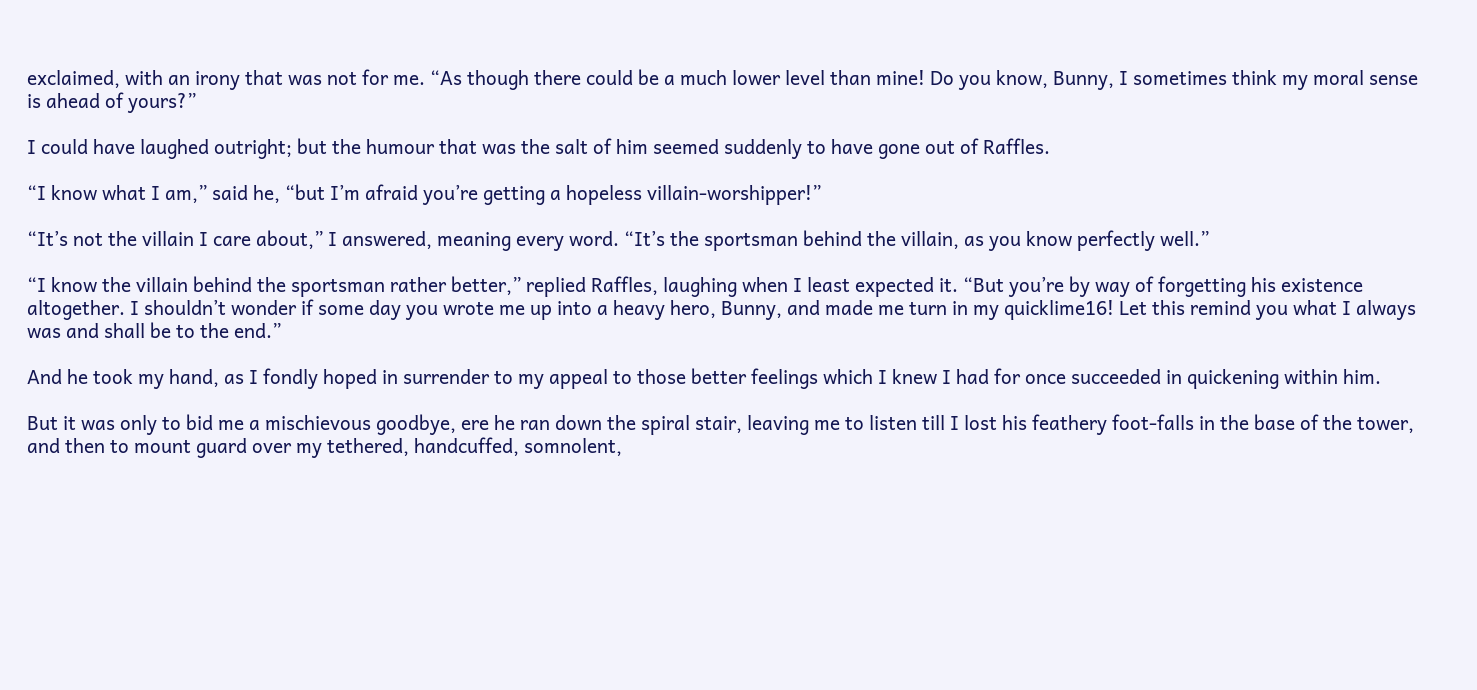exclaimed, with an irony that was not for me. “As though there could be a much lower level than mine! Do you know, Bunny, I sometimes think my moral sense is ahead of yours?”

I could have laughed outright; but the humour that was the salt of him seemed suddenly to have gone out of Raffles.

“I know what I am,” said he, “but I’m afraid you’re getting a hopeless villain-worshipper!”

“It’s not the villain I care about,” I answered, meaning every word. “It’s the sportsman behind the villain, as you know perfectly well.”

“I know the villain behind the sportsman rather better,” replied Raffles, laughing when I least expected it. “But you’re by way of forgetting his existence altogether. I shouldn’t wonder if some day you wrote me up into a heavy hero, Bunny, and made me turn in my quicklime16! Let this remind you what I always was and shall be to the end.”

And he took my hand, as I fondly hoped in surrender to my appeal to those better feelings which I knew I had for once succeeded in quickening within him.

But it was only to bid me a mischievous goodbye, ere he ran down the spiral stair, leaving me to listen till I lost his feathery foot-falls in the base of the tower, and then to mount guard over my tethered, handcuffed, somnolent,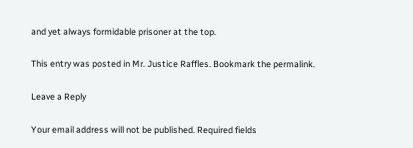and yet always formidable prisoner at the top.

This entry was posted in Mr. Justice Raffles. Bookmark the permalink.

Leave a Reply

Your email address will not be published. Required fields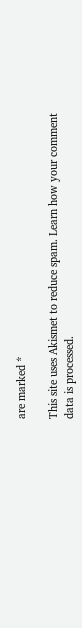are marked *

This site uses Akismet to reduce spam. Learn how your comment data is processed.